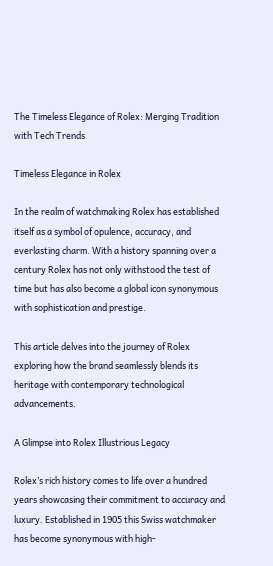The Timeless Elegance of Rolex: Merging Tradition with Tech Trends

Timeless Elegance in Rolex

In the realm of watchmaking Rolex has established itself as a symbol of opulence, accuracy, and everlasting charm. With a history spanning over a century Rolex has not only withstood the test of time but has also become a global icon synonymous with sophistication and prestige.

This article delves into the journey of Rolex exploring how the brand seamlessly blends its heritage with contemporary technological advancements.

A Glimpse into Rolex Illustrious Legacy

Rolex’s rich history comes to life over a hundred years showcasing their commitment to accuracy and luxury. Established in 1905 this Swiss watchmaker has become synonymous with high-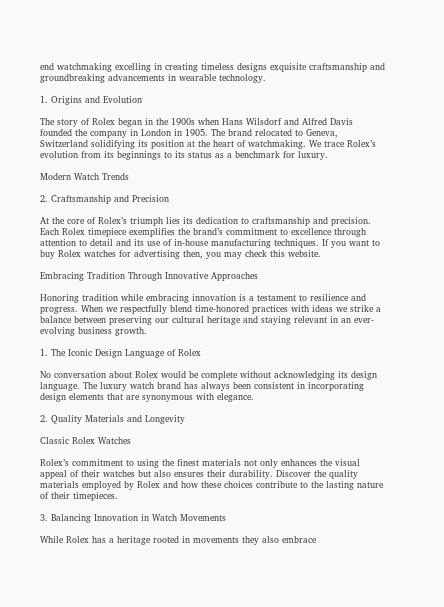end watchmaking excelling in creating timeless designs exquisite craftsmanship and groundbreaking advancements in wearable technology.

1. Origins and Evolution

The story of Rolex began in the 1900s when Hans Wilsdorf and Alfred Davis founded the company in London in 1905. The brand relocated to Geneva, Switzerland solidifying its position at the heart of watchmaking. We trace Rolex’s evolution from its beginnings to its status as a benchmark for luxury.

Modern Watch Trends

2. Craftsmanship and Precision

At the core of Rolex’s triumph lies its dedication to craftsmanship and precision. Each Rolex timepiece exemplifies the brand’s commitment to excellence through attention to detail and its use of in-house manufacturing techniques. If you want to buy Rolex watches for advertising then, you may check this website.

Embracing Tradition Through Innovative Approaches

Honoring tradition while embracing innovation is a testament to resilience and progress. When we respectfully blend time-honored practices with ideas we strike a balance between preserving our cultural heritage and staying relevant in an ever-evolving business growth.

1. The Iconic Design Language of Rolex

No conversation about Rolex would be complete without acknowledging its design language. The luxury watch brand has always been consistent in incorporating design elements that are synonymous with elegance.

2. Quality Materials and Longevity

Classic Rolex Watches

Rolex’s commitment to using the finest materials not only enhances the visual appeal of their watches but also ensures their durability. Discover the quality materials employed by Rolex and how these choices contribute to the lasting nature of their timepieces.

3. Balancing Innovation in Watch Movements

While Rolex has a heritage rooted in movements they also embrace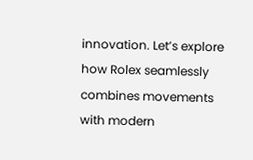innovation. Let’s explore how Rolex seamlessly combines movements with modern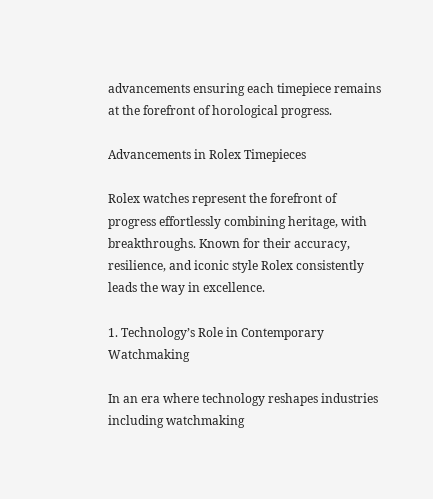advancements ensuring each timepiece remains at the forefront of horological progress.

Advancements in Rolex Timepieces

Rolex watches represent the forefront of progress effortlessly combining heritage, with breakthroughs. Known for their accuracy, resilience, and iconic style Rolex consistently leads the way in excellence.

1. Technology’s Role in Contemporary Watchmaking

In an era where technology reshapes industries including watchmaking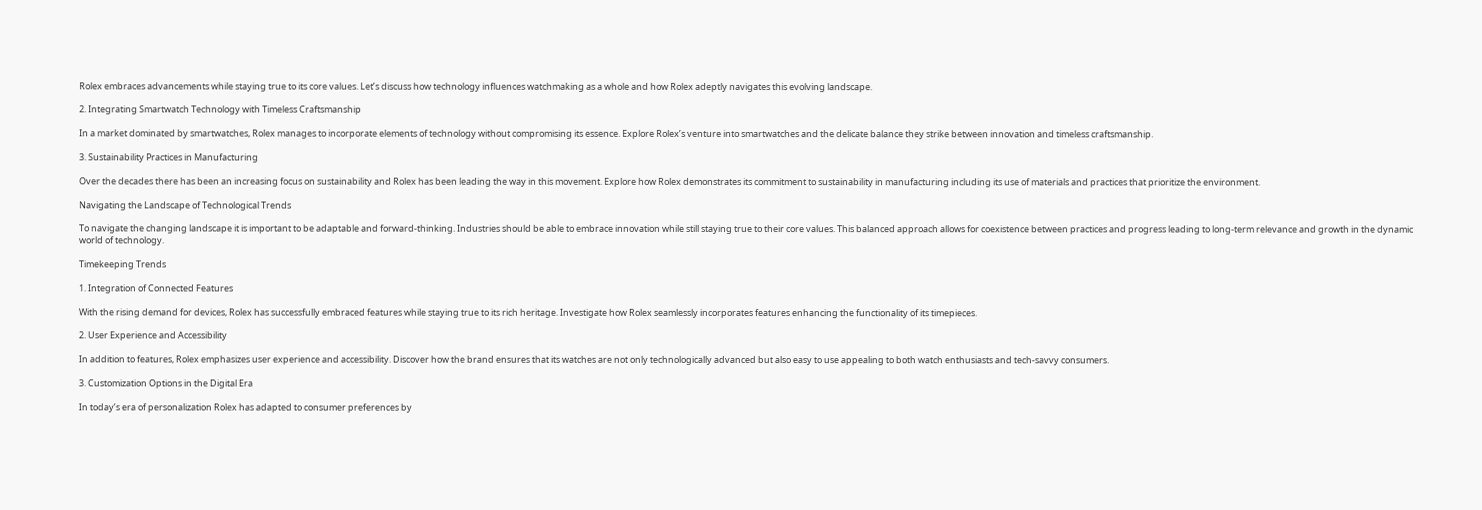Rolex embraces advancements while staying true to its core values. Let’s discuss how technology influences watchmaking as a whole and how Rolex adeptly navigates this evolving landscape.

2. Integrating Smartwatch Technology with Timeless Craftsmanship

In a market dominated by smartwatches, Rolex manages to incorporate elements of technology without compromising its essence. Explore Rolex’s venture into smartwatches and the delicate balance they strike between innovation and timeless craftsmanship.

3. Sustainability Practices in Manufacturing

Over the decades there has been an increasing focus on sustainability and Rolex has been leading the way in this movement. Explore how Rolex demonstrates its commitment to sustainability in manufacturing including its use of materials and practices that prioritize the environment.

Navigating the Landscape of Technological Trends

To navigate the changing landscape it is important to be adaptable and forward-thinking. Industries should be able to embrace innovation while still staying true to their core values. This balanced approach allows for coexistence between practices and progress leading to long-term relevance and growth in the dynamic world of technology.

Timekeeping Trends

1. Integration of Connected Features

With the rising demand for devices, Rolex has successfully embraced features while staying true to its rich heritage. Investigate how Rolex seamlessly incorporates features enhancing the functionality of its timepieces.

2. User Experience and Accessibility

In addition to features, Rolex emphasizes user experience and accessibility. Discover how the brand ensures that its watches are not only technologically advanced but also easy to use appealing to both watch enthusiasts and tech-savvy consumers.

3. Customization Options in the Digital Era

In today’s era of personalization Rolex has adapted to consumer preferences by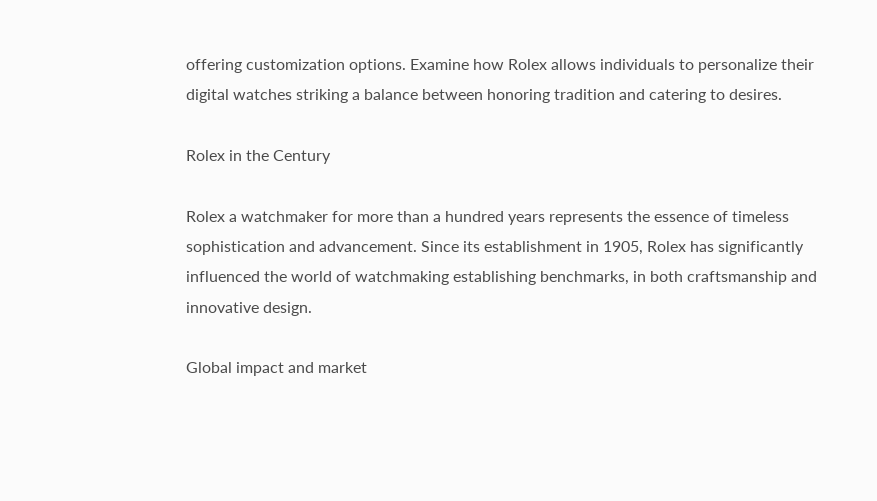offering customization options. Examine how Rolex allows individuals to personalize their digital watches striking a balance between honoring tradition and catering to desires.

Rolex in the Century

Rolex a watchmaker for more than a hundred years represents the essence of timeless sophistication and advancement. Since its establishment in 1905, Rolex has significantly influenced the world of watchmaking establishing benchmarks, in both craftsmanship and innovative design.

Global impact and market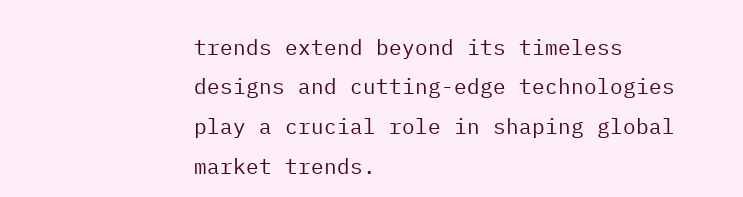trends extend beyond its timeless designs and cutting-edge technologies play a crucial role in shaping global market trends.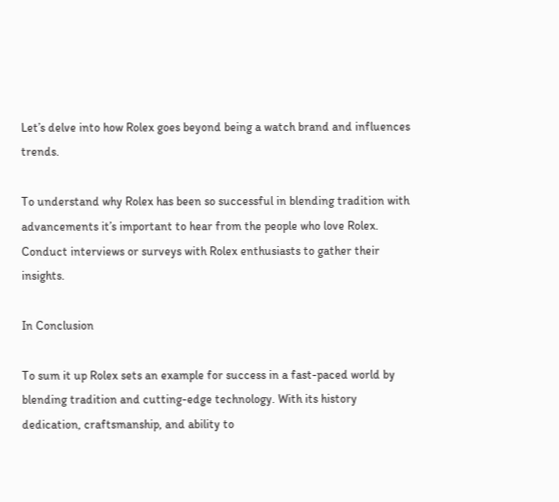Let’s delve into how Rolex goes beyond being a watch brand and influences trends.

To understand why Rolex has been so successful in blending tradition with advancements it’s important to hear from the people who love Rolex. Conduct interviews or surveys with Rolex enthusiasts to gather their insights.

In Conclusion

To sum it up Rolex sets an example for success in a fast-paced world by blending tradition and cutting-edge technology. With its history dedication, craftsmanship, and ability to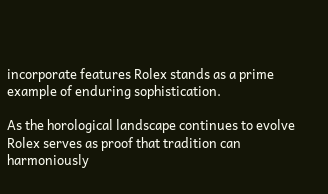incorporate features Rolex stands as a prime example of enduring sophistication.

As the horological landscape continues to evolve Rolex serves as proof that tradition can harmoniously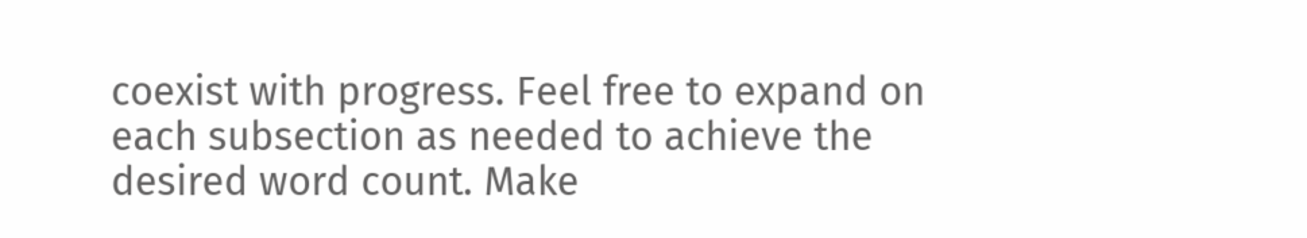coexist with progress. Feel free to expand on each subsection as needed to achieve the desired word count. Make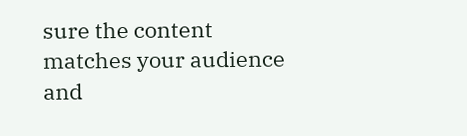sure the content matches your audience and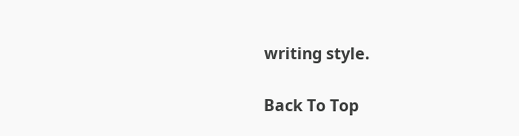writing style.

Back To Top